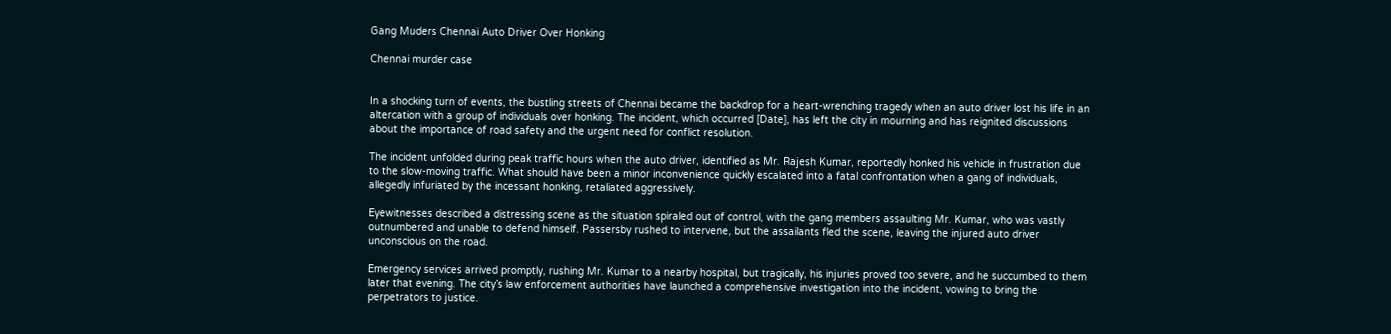Gang Muders Chennai Auto Driver Over Honking

Chennai murder case


In a shocking turn of events, the bustling streets of Chennai became the backdrop for a heart-wrenching tragedy when an auto driver lost his life in an altercation with a group of individuals over honking. The incident, which occurred [Date], has left the city in mourning and has reignited discussions about the importance of road safety and the urgent need for conflict resolution.

The incident unfolded during peak traffic hours when the auto driver, identified as Mr. Rajesh Kumar, reportedly honked his vehicle in frustration due to the slow-moving traffic. What should have been a minor inconvenience quickly escalated into a fatal confrontation when a gang of individuals, allegedly infuriated by the incessant honking, retaliated aggressively.

Eyewitnesses described a distressing scene as the situation spiraled out of control, with the gang members assaulting Mr. Kumar, who was vastly outnumbered and unable to defend himself. Passersby rushed to intervene, but the assailants fled the scene, leaving the injured auto driver unconscious on the road.

Emergency services arrived promptly, rushing Mr. Kumar to a nearby hospital, but tragically, his injuries proved too severe, and he succumbed to them later that evening. The city’s law enforcement authorities have launched a comprehensive investigation into the incident, vowing to bring the perpetrators to justice.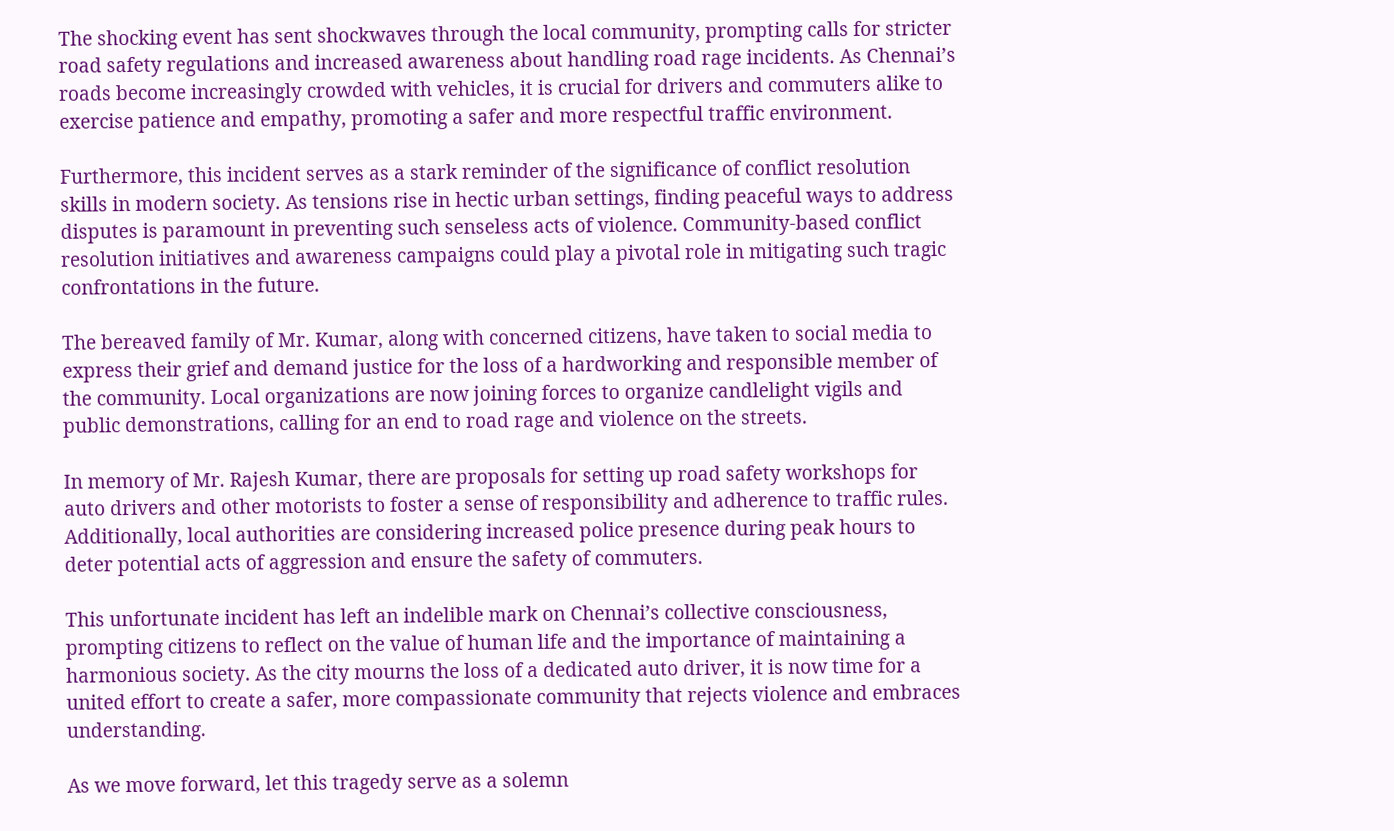The shocking event has sent shockwaves through the local community, prompting calls for stricter road safety regulations and increased awareness about handling road rage incidents. As Chennai’s roads become increasingly crowded with vehicles, it is crucial for drivers and commuters alike to exercise patience and empathy, promoting a safer and more respectful traffic environment.

Furthermore, this incident serves as a stark reminder of the significance of conflict resolution skills in modern society. As tensions rise in hectic urban settings, finding peaceful ways to address disputes is paramount in preventing such senseless acts of violence. Community-based conflict resolution initiatives and awareness campaigns could play a pivotal role in mitigating such tragic confrontations in the future.

The bereaved family of Mr. Kumar, along with concerned citizens, have taken to social media to express their grief and demand justice for the loss of a hardworking and responsible member of the community. Local organizations are now joining forces to organize candlelight vigils and public demonstrations, calling for an end to road rage and violence on the streets.

In memory of Mr. Rajesh Kumar, there are proposals for setting up road safety workshops for auto drivers and other motorists to foster a sense of responsibility and adherence to traffic rules. Additionally, local authorities are considering increased police presence during peak hours to deter potential acts of aggression and ensure the safety of commuters.

This unfortunate incident has left an indelible mark on Chennai’s collective consciousness, prompting citizens to reflect on the value of human life and the importance of maintaining a harmonious society. As the city mourns the loss of a dedicated auto driver, it is now time for a united effort to create a safer, more compassionate community that rejects violence and embraces understanding.

As we move forward, let this tragedy serve as a solemn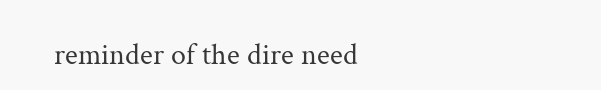reminder of the dire need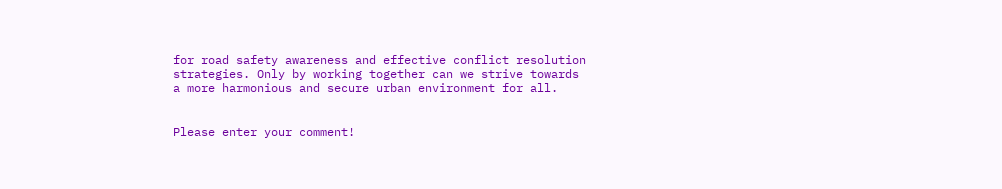for road safety awareness and effective conflict resolution strategies. Only by working together can we strive towards a more harmonious and secure urban environment for all.


Please enter your comment!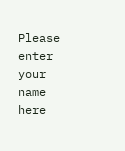Please enter your name here